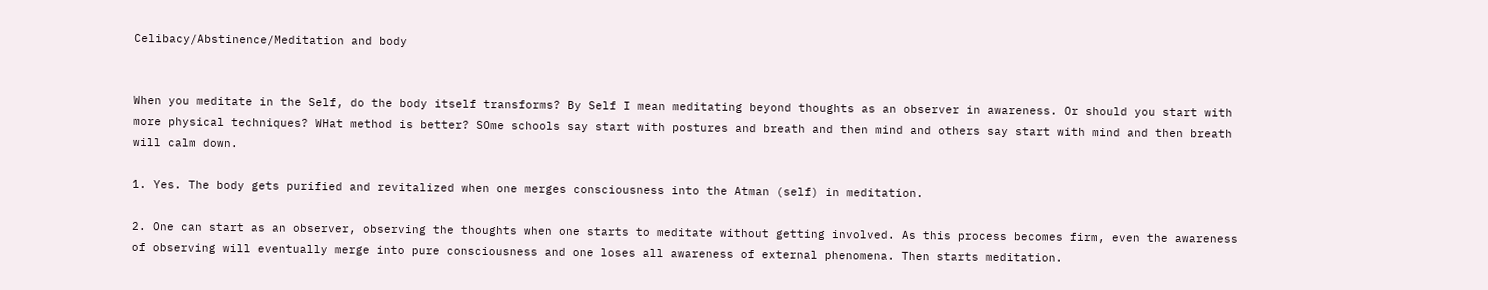Celibacy/Abstinence/Meditation and body


When you meditate in the Self, do the body itself transforms? By Self I mean meditating beyond thoughts as an observer in awareness. Or should you start with more physical techniques? WHat method is better? SOme schools say start with postures and breath and then mind and others say start with mind and then breath will calm down.

1. Yes. The body gets purified and revitalized when one merges consciousness into the Atman (self) in meditation.

2. One can start as an observer, observing the thoughts when one starts to meditate without getting involved. As this process becomes firm, even the awareness of observing will eventually merge into pure consciousness and one loses all awareness of external phenomena. Then starts meditation.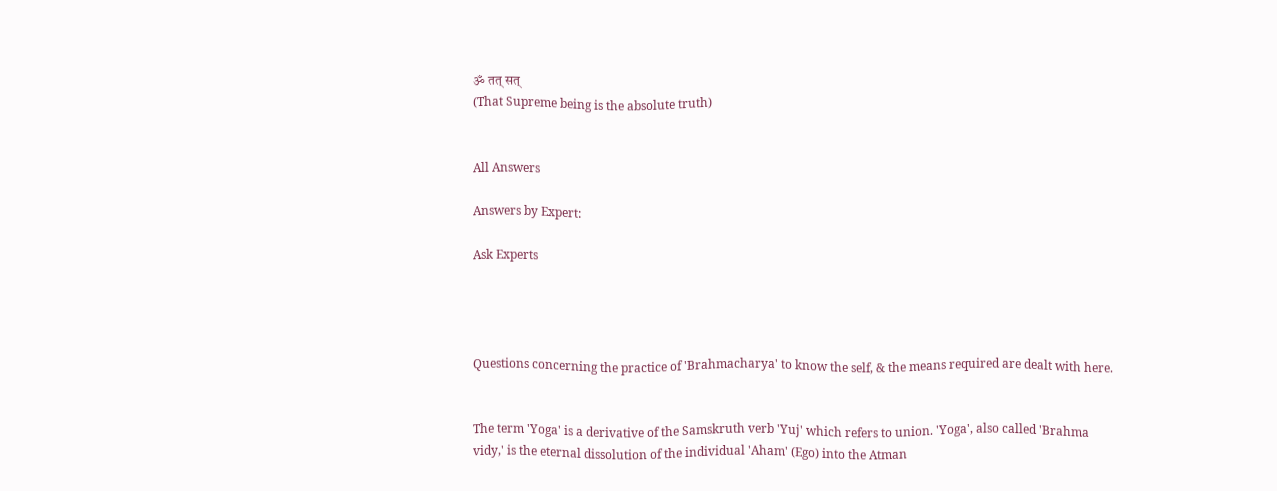ॐ तत् सत्
(That Supreme being is the absolute truth)


All Answers

Answers by Expert:

Ask Experts




Questions concerning the practice of 'Brahmacharya' to know the self, & the means required are dealt with here.


The term 'Yoga' is a derivative of the Samskruth verb 'Yuj' which refers to union. 'Yoga', also called 'Brahma vidy‚' is the eternal dissolution of the individual 'Aham' (Ego) into the Atman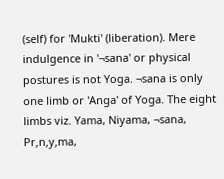(self) for 'Mukti' (liberation). Mere indulgence in '¬sana' or physical postures is not Yoga. ¬sana is only one limb or 'Anga' of Yoga. The eight limbs viz. Yama, Niyama, ¬sana, Pr‚n‚y‚ma,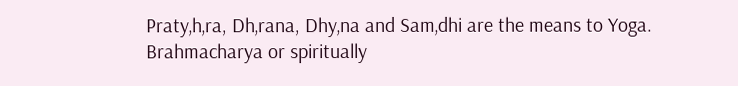Praty‚h‚ra, Dh‚rana, Dhy‚na and Sam‚dhi are the means to Yoga. Brahmacharya or spiritually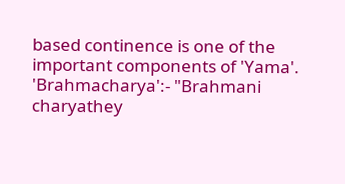based continence is one of the important components of 'Yama'. 'Brahmacharya':- "Brahmani charyathey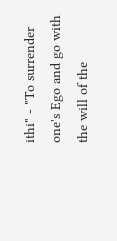ithi" - "To surrender one's Ego and go with the will of the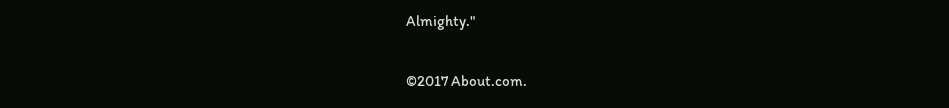Almighty."


©2017 About.com.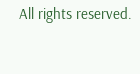All rights reserved.